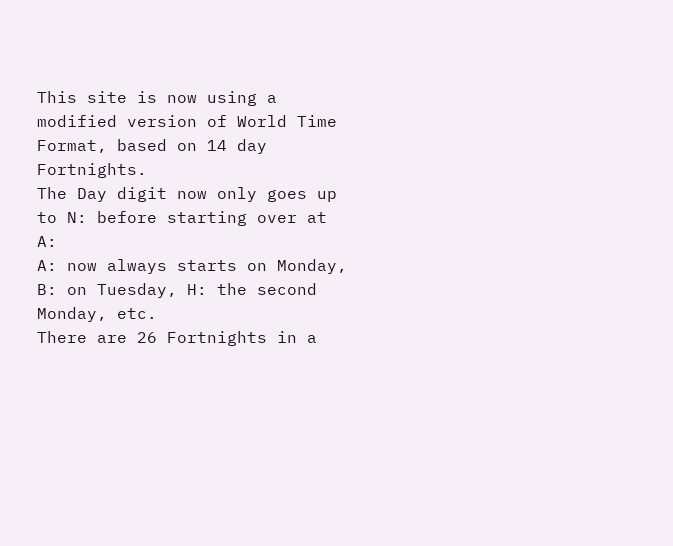This site is now using a modified version of World Time Format, based on 14 day Fortnights.
The Day digit now only goes up to N: before starting over at A:
A: now always starts on Monday, B: on Tuesday, H: the second Monday, etc.
There are 26 Fortnights in a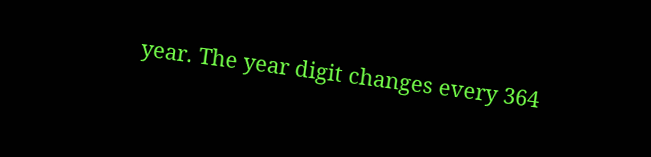year. The year digit changes every 364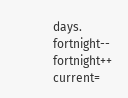days.
fortnight-- fortnight++ current=